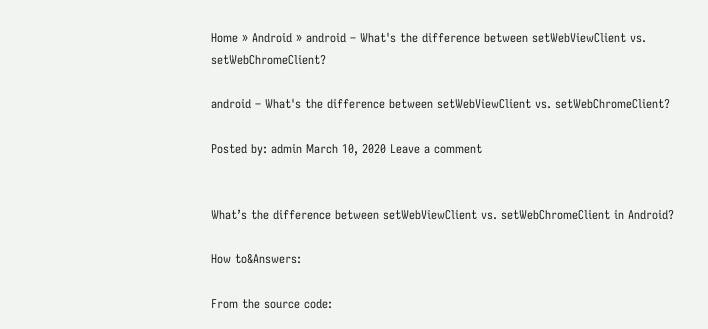Home » Android » android – What's the difference between setWebViewClient vs. setWebChromeClient?

android – What's the difference between setWebViewClient vs. setWebChromeClient?

Posted by: admin March 10, 2020 Leave a comment


What’s the difference between setWebViewClient vs. setWebChromeClient in Android?

How to&Answers:

From the source code: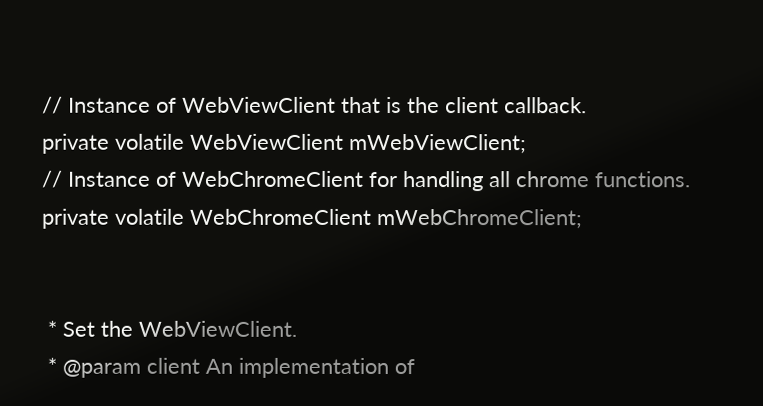// Instance of WebViewClient that is the client callback.
private volatile WebViewClient mWebViewClient;
// Instance of WebChromeClient for handling all chrome functions.
private volatile WebChromeClient mWebChromeClient;


 * Set the WebViewClient.
 * @param client An implementation of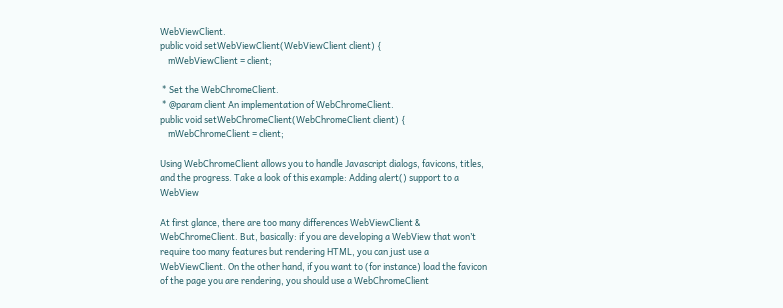WebViewClient.
public void setWebViewClient(WebViewClient client) {
    mWebViewClient = client;

 * Set the WebChromeClient.
 * @param client An implementation of WebChromeClient.
public void setWebChromeClient(WebChromeClient client) {
    mWebChromeClient = client;

Using WebChromeClient allows you to handle Javascript dialogs, favicons, titles, and the progress. Take a look of this example: Adding alert() support to a WebView

At first glance, there are too many differences WebViewClient & WebChromeClient. But, basically: if you are developing a WebView that won’t require too many features but rendering HTML, you can just use a WebViewClient. On the other hand, if you want to (for instance) load the favicon of the page you are rendering, you should use a WebChromeClient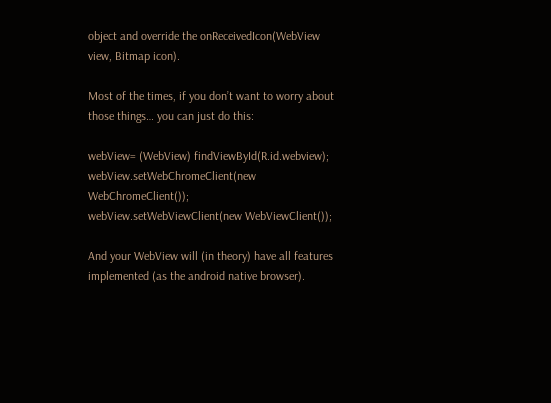object and override the onReceivedIcon(WebView view, Bitmap icon).

Most of the times, if you don’t want to worry about those things… you can just do this:

webView= (WebView) findViewById(R.id.webview);
webView.setWebChromeClient(new WebChromeClient());
webView.setWebViewClient(new WebViewClient());

And your WebView will (in theory) have all features implemented (as the android native browser).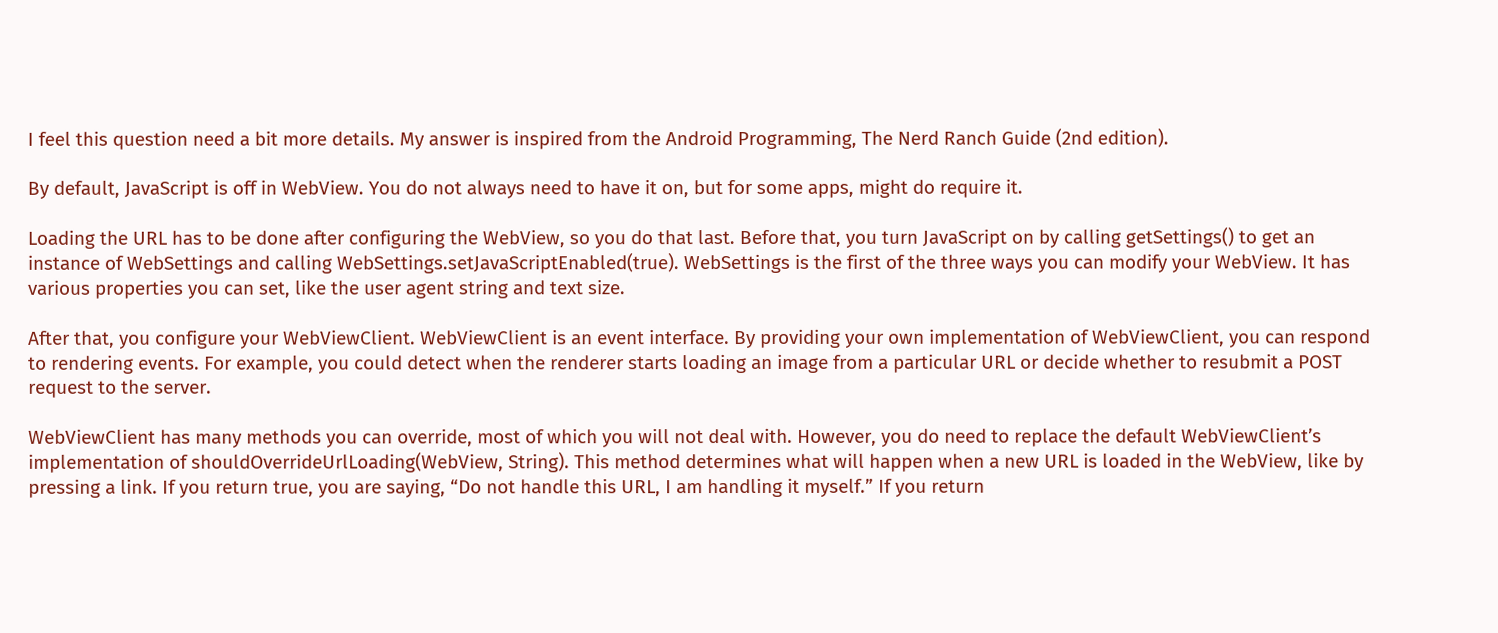I feel this question need a bit more details. My answer is inspired from the Android Programming, The Nerd Ranch Guide (2nd edition).

By default, JavaScript is off in WebView. You do not always need to have it on, but for some apps, might do require it.

Loading the URL has to be done after configuring the WebView, so you do that last. Before that, you turn JavaScript on by calling getSettings() to get an instance of WebSettings and calling WebSettings.setJavaScriptEnabled(true). WebSettings is the first of the three ways you can modify your WebView. It has various properties you can set, like the user agent string and text size.

After that, you configure your WebViewClient. WebViewClient is an event interface. By providing your own implementation of WebViewClient, you can respond to rendering events. For example, you could detect when the renderer starts loading an image from a particular URL or decide whether to resubmit a POST request to the server.

WebViewClient has many methods you can override, most of which you will not deal with. However, you do need to replace the default WebViewClient’s implementation of shouldOverrideUrlLoading(WebView, String). This method determines what will happen when a new URL is loaded in the WebView, like by pressing a link. If you return true, you are saying, “Do not handle this URL, I am handling it myself.” If you return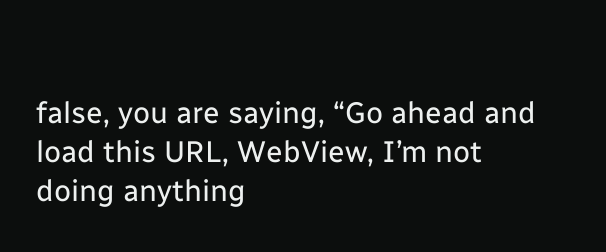false, you are saying, “Go ahead and load this URL, WebView, I’m not doing anything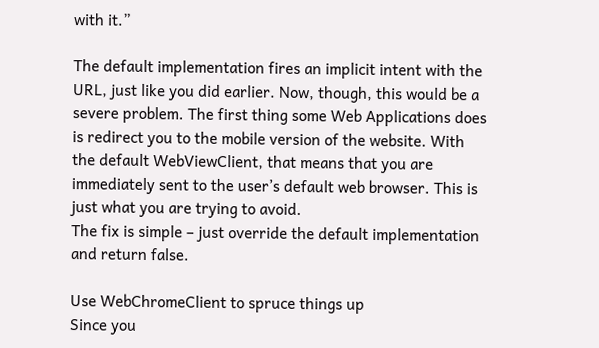with it.”

The default implementation fires an implicit intent with the URL, just like you did earlier. Now, though, this would be a severe problem. The first thing some Web Applications does is redirect you to the mobile version of the website. With the default WebViewClient, that means that you are immediately sent to the user’s default web browser. This is just what you are trying to avoid.
The fix is simple – just override the default implementation and return false.

Use WebChromeClient to spruce things up
Since you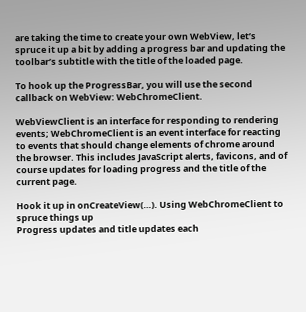are taking the time to create your own WebView, let’s spruce it up a bit by adding a progress bar and updating the toolbar’s subtitle with the title of the loaded page.

To hook up the ProgressBar, you will use the second callback on WebView: WebChromeClient.

WebViewClient is an interface for responding to rendering events; WebChromeClient is an event interface for reacting to events that should change elements of chrome around the browser. This includes JavaScript alerts, favicons, and of course updates for loading progress and the title of the current page.

Hook it up in onCreateView(…). Using WebChromeClient to spruce things up
Progress updates and title updates each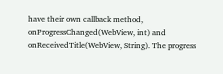have their own callback method,
onProgressChanged(WebView, int) and onReceivedTitle(WebView, String). The progress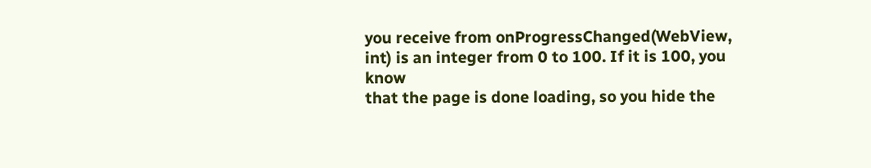you receive from onProgressChanged(WebView, int) is an integer from 0 to 100. If it is 100, you know
that the page is done loading, so you hide the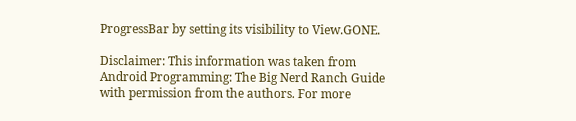ProgressBar by setting its visibility to View.GONE.

Disclaimer: This information was taken from Android Programming: The Big Nerd Ranch Guide with permission from the authors. For more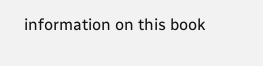information on this book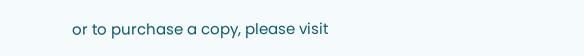or to purchase a copy, please visit